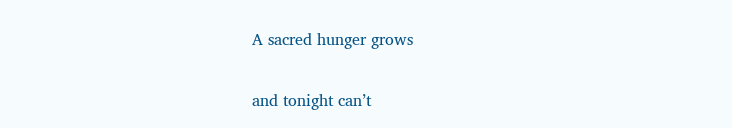A sacred hunger grows

and tonight can’t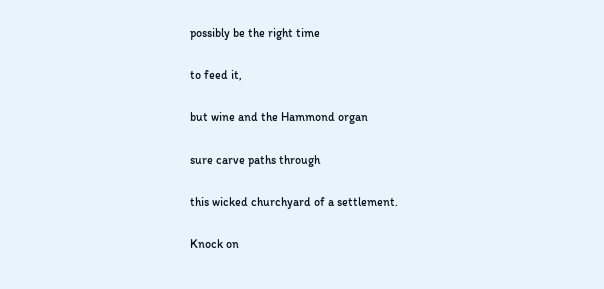possibly be the right time

to feed it,

but wine and the Hammond organ

sure carve paths through

this wicked churchyard of a settlement.

Knock on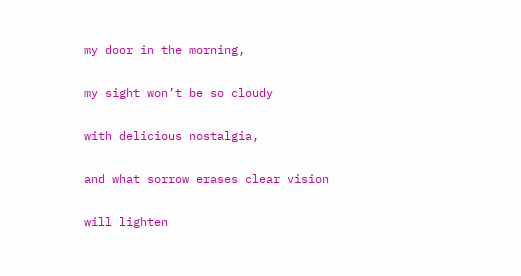my door in the morning,

my sight won’t be so cloudy

with delicious nostalgia,

and what sorrow erases clear vision

will lighten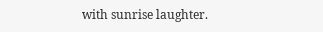with sunrise laughter.